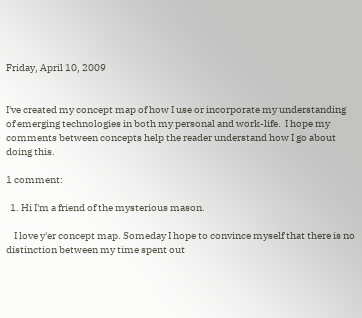Friday, April 10, 2009


I've created my concept map of how I use or incorporate my understanding of emerging technologies in both my personal and work-life.  I hope my comments between concepts help the reader understand how I go about doing this.

1 comment:

  1. Hi I'm a friend of the mysterious mason.

    I love y'er concept map. Someday I hope to convince myself that there is no distinction between my time spent out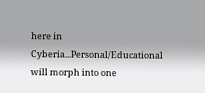here in Cyberia...Personal/Educational will morph into one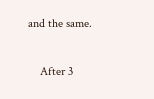and the same.

    After 3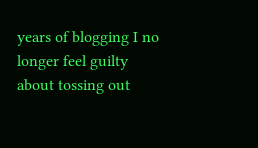years of blogging I no longer feel guilty about tossing out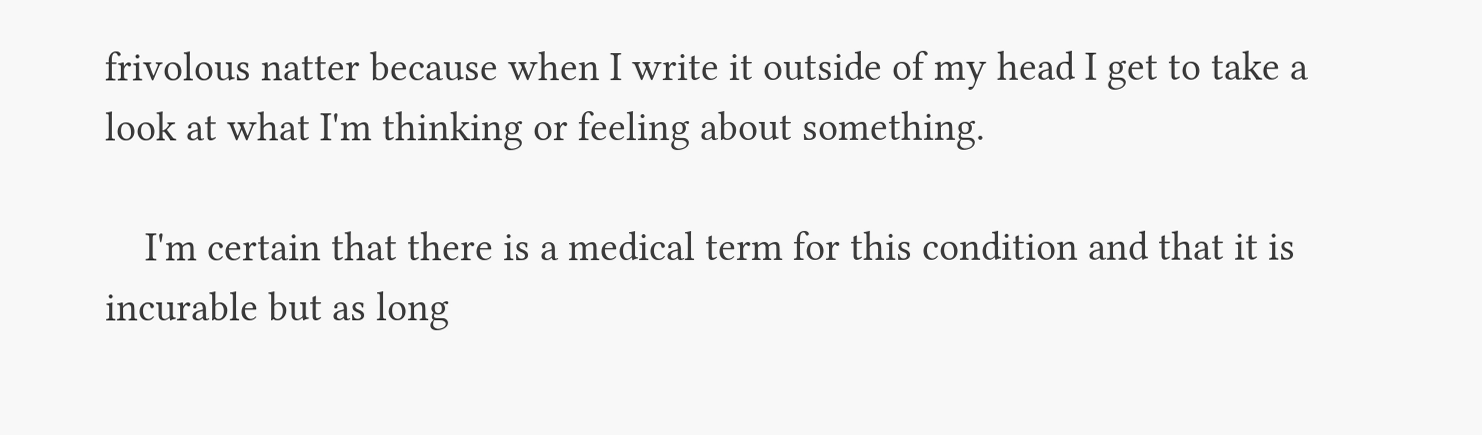frivolous natter because when I write it outside of my head I get to take a look at what I'm thinking or feeling about something.

    I'm certain that there is a medical term for this condition and that it is incurable but as long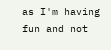as I'm having fun and not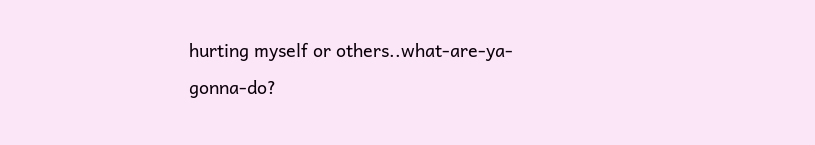hurting myself or others..what-are-ya-gonna-do?